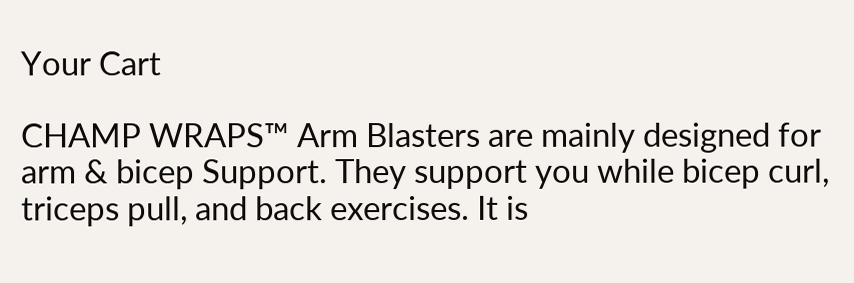Your Cart

CHAMP WRAPS™ Arm Blasters are mainly designed for arm & bicep Support. They support you while bicep curl, triceps pull, and back exercises. It is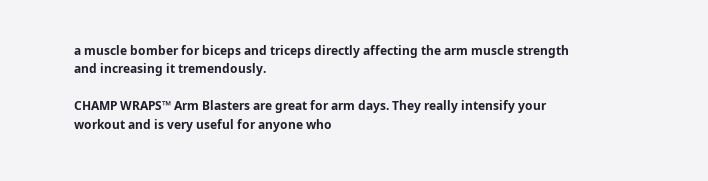a muscle bomber for biceps and triceps directly affecting the arm muscle strength and increasing it tremendously.

CHAMP WRAPS™ Arm Blasters are great for arm days. They really intensify your workout and is very useful for anyone who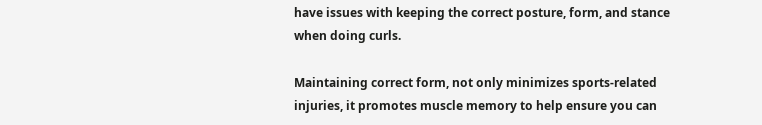have issues with keeping the correct posture, form, and stance when doing curls.

Maintaining correct form, not only minimizes sports-related injuries, it promotes muscle memory to help ensure you can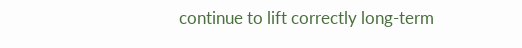continue to lift correctly long-term